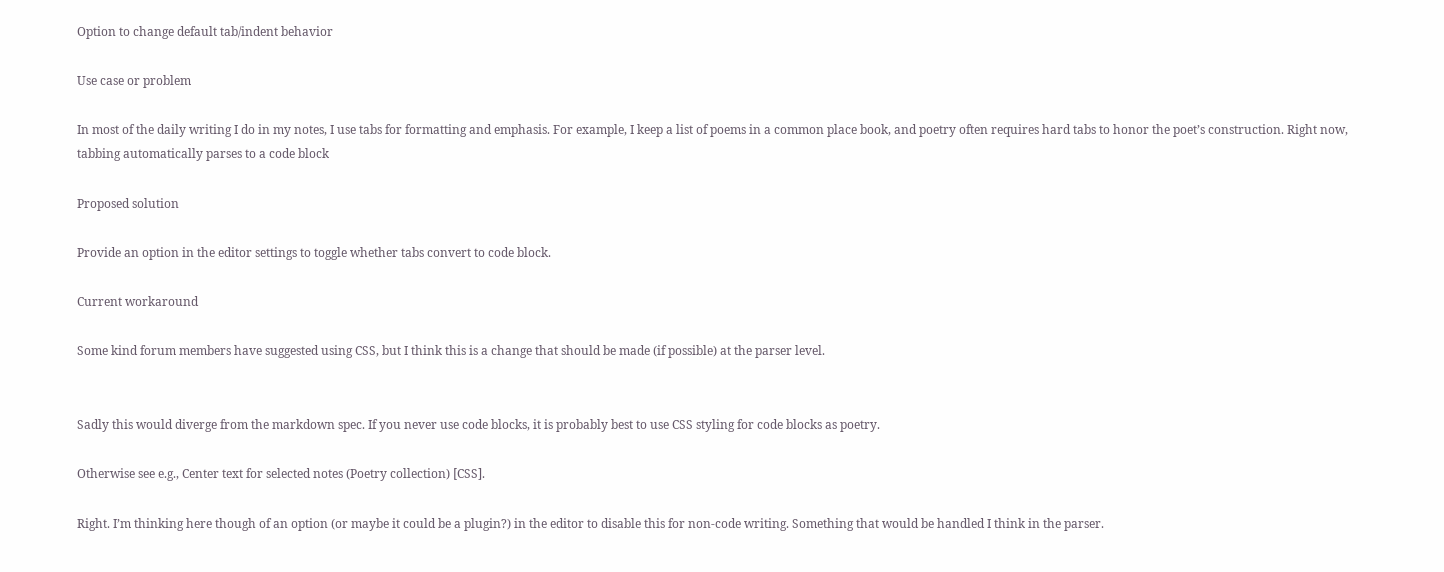Option to change default tab/indent behavior

Use case or problem

In most of the daily writing I do in my notes, I use tabs for formatting and emphasis. For example, I keep a list of poems in a common place book, and poetry often requires hard tabs to honor the poet’s construction. Right now, tabbing automatically parses to a code block

Proposed solution

Provide an option in the editor settings to toggle whether tabs convert to code block.

Current workaround

Some kind forum members have suggested using CSS, but I think this is a change that should be made (if possible) at the parser level.


Sadly this would diverge from the markdown spec. If you never use code blocks, it is probably best to use CSS styling for code blocks as poetry.

Otherwise see e.g., Center text for selected notes (Poetry collection) [CSS].

Right. I’m thinking here though of an option (or maybe it could be a plugin?) in the editor to disable this for non-code writing. Something that would be handled I think in the parser.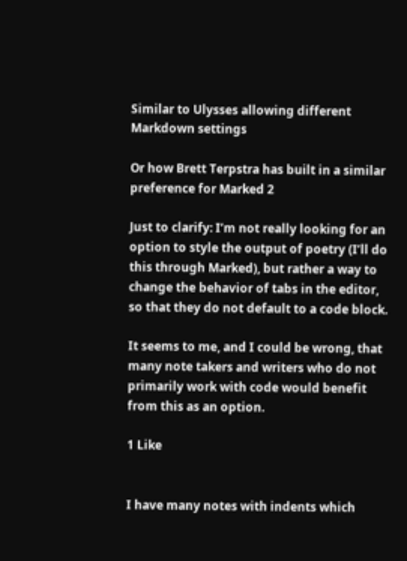Similar to Ulysses allowing different Markdown settings

Or how Brett Terpstra has built in a similar preference for Marked 2

Just to clarify: I’m not really looking for an option to style the output of poetry (I’ll do this through Marked), but rather a way to change the behavior of tabs in the editor, so that they do not default to a code block.

It seems to me, and I could be wrong, that many note takers and writers who do not primarily work with code would benefit from this as an option.

1 Like


I have many notes with indents which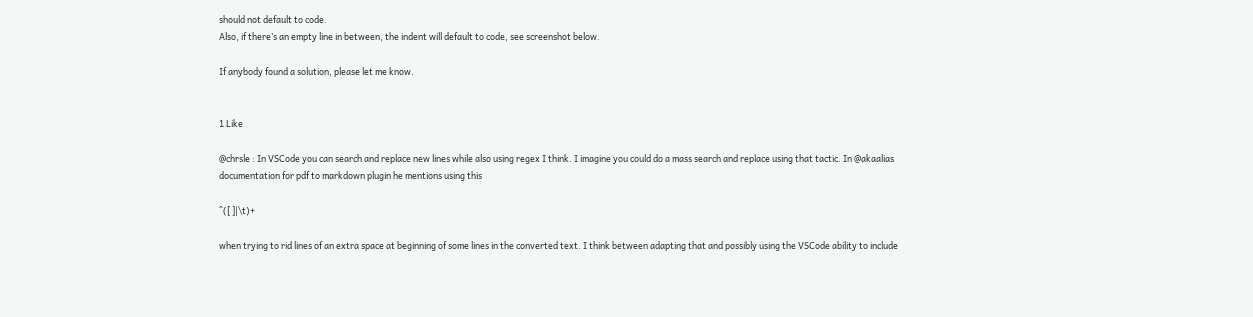should not default to code.
Also, if there’s an empty line in between, the indent will default to code, see screenshot below.

If anybody found a solution, please let me know.


1 Like

@chrsle : In VSCode you can search and replace new lines while also using regex I think. I imagine you could do a mass search and replace using that tactic. In @akaalias documentation for pdf to markdown plugin he mentions using this

^([ ]|\t)+

when trying to rid lines of an extra space at beginning of some lines in the converted text. I think between adapting that and possibly using the VSCode ability to include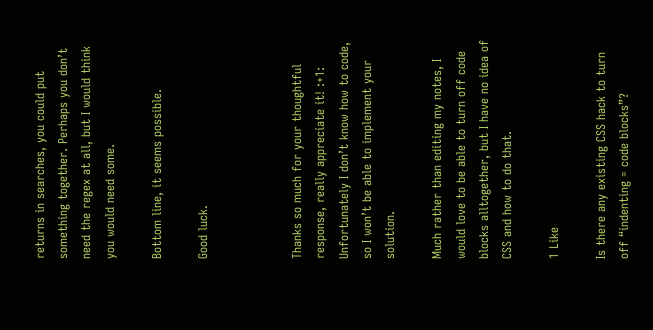returns in searches, you could put something together. Perhaps you don’t need the regex at all, but I would think you would need some.

Bottom line, it seems possible.

Good luck.



Thanks so much for your thoughtful response, really appreciate it! :+1:
Unfortunately I don’t know how to code, so I won’t be able to implement your solution.

Much rather than editing my notes, I would love to be able to turn off code blocks alltogether, but I have no idea of CSS and how to do that.

1 Like

Is there any existing CSS hack to turn off “indenting = code blocks”?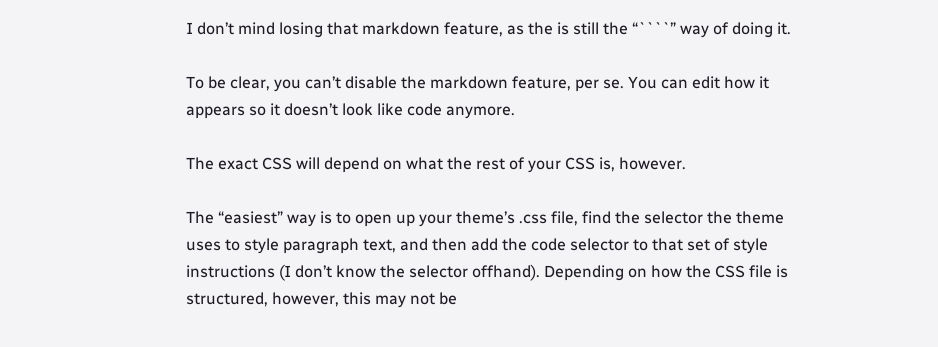I don’t mind losing that markdown feature, as the is still the “````” way of doing it.

To be clear, you can’t disable the markdown feature, per se. You can edit how it appears so it doesn’t look like code anymore.

The exact CSS will depend on what the rest of your CSS is, however.

The “easiest” way is to open up your theme’s .css file, find the selector the theme uses to style paragraph text, and then add the code selector to that set of style instructions (I don’t know the selector offhand). Depending on how the CSS file is structured, however, this may not be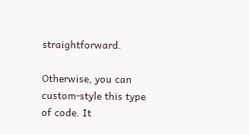straightforward.

Otherwise, you can custom-style this type of code. It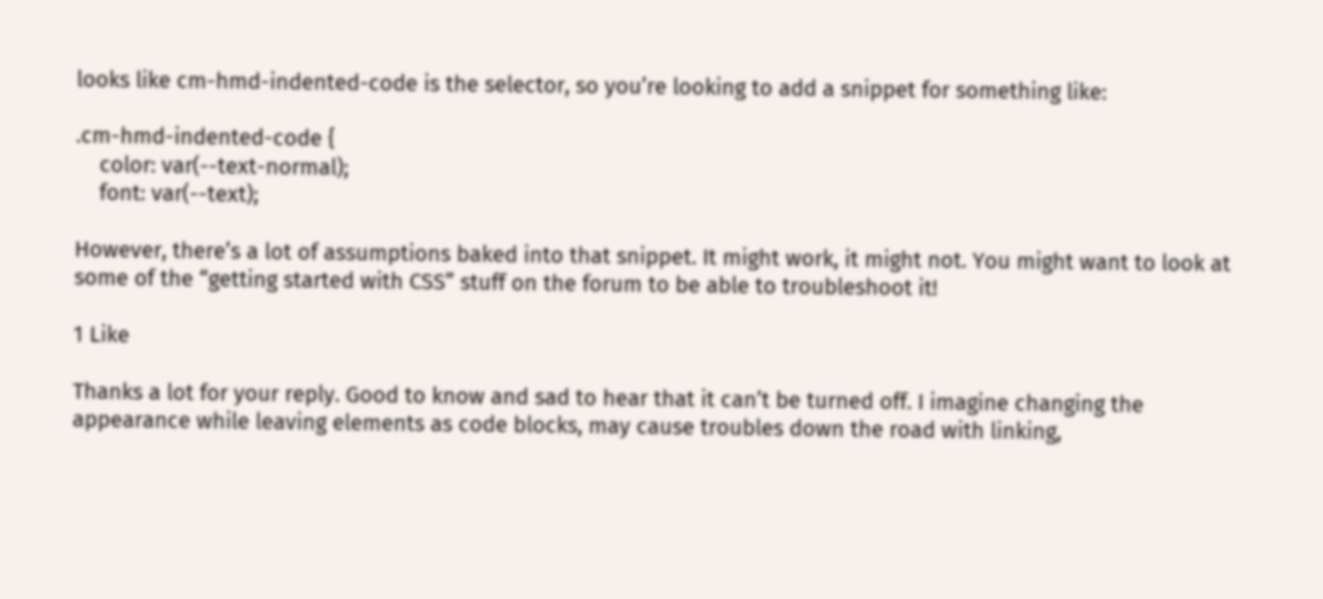looks like cm-hmd-indented-code is the selector, so you’re looking to add a snippet for something like:

.cm-hmd-indented-code {
    color: var(--text-normal);
    font: var(--text);

However, there’s a lot of assumptions baked into that snippet. It might work, it might not. You might want to look at some of the “getting started with CSS” stuff on the forum to be able to troubleshoot it!

1 Like

Thanks a lot for your reply. Good to know and sad to hear that it can’t be turned off. I imagine changing the appearance while leaving elements as code blocks, may cause troubles down the road with linking,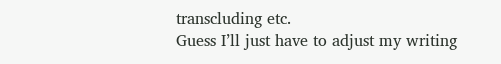transcluding etc.
Guess I’ll just have to adjust my writing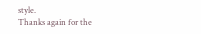style.
Thanks again for the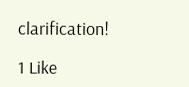clarification!

1 Like